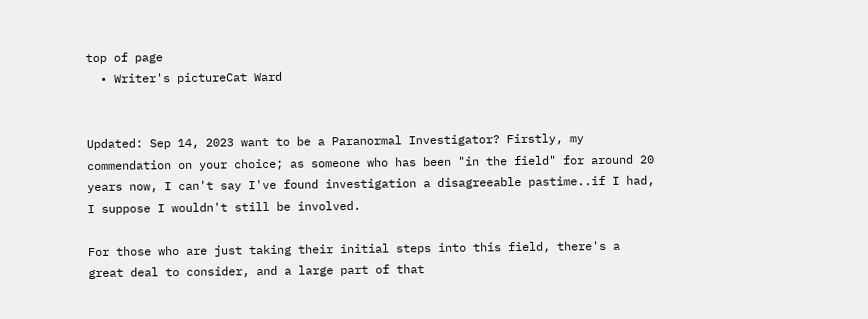top of page
  • Writer's pictureCat Ward


Updated: Sep 14, 2023 want to be a Paranormal Investigator? Firstly, my commendation on your choice; as someone who has been "in the field" for around 20 years now, I can't say I've found investigation a disagreeable pastime..if I had, I suppose I wouldn't still be involved.

For those who are just taking their initial steps into this field, there's a great deal to consider, and a large part of that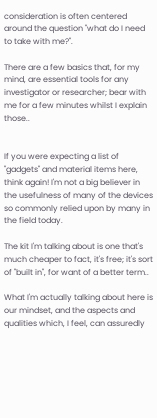consideration is often centered around the question "what do I need to take with me?".

There are a few basics that, for my mind, are essential tools for any investigator or researcher; bear with me for a few minutes whilst I explain those..


If you were expecting a list of "gadgets" and material items here, think again! I'm not a big believer in the usefulness of many of the devices so commonly relied upon by many in the field today.

The kit I'm talking about is one that's much cheaper to fact, it's free; it's sort of "built in", for want of a better term..

What I'm actually talking about here is our mindset, and the aspects and qualities which, I feel, can assuredly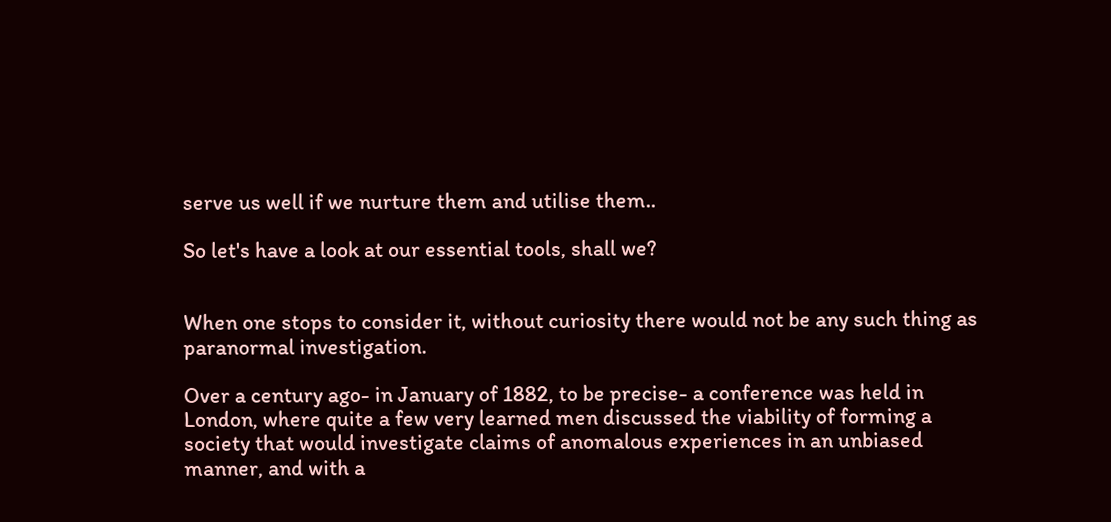serve us well if we nurture them and utilise them..

So let's have a look at our essential tools, shall we?


When one stops to consider it, without curiosity there would not be any such thing as paranormal investigation.

Over a century ago- in January of 1882, to be precise- a conference was held in London, where quite a few very learned men discussed the viability of forming a society that would investigate claims of anomalous experiences in an unbiased manner, and with a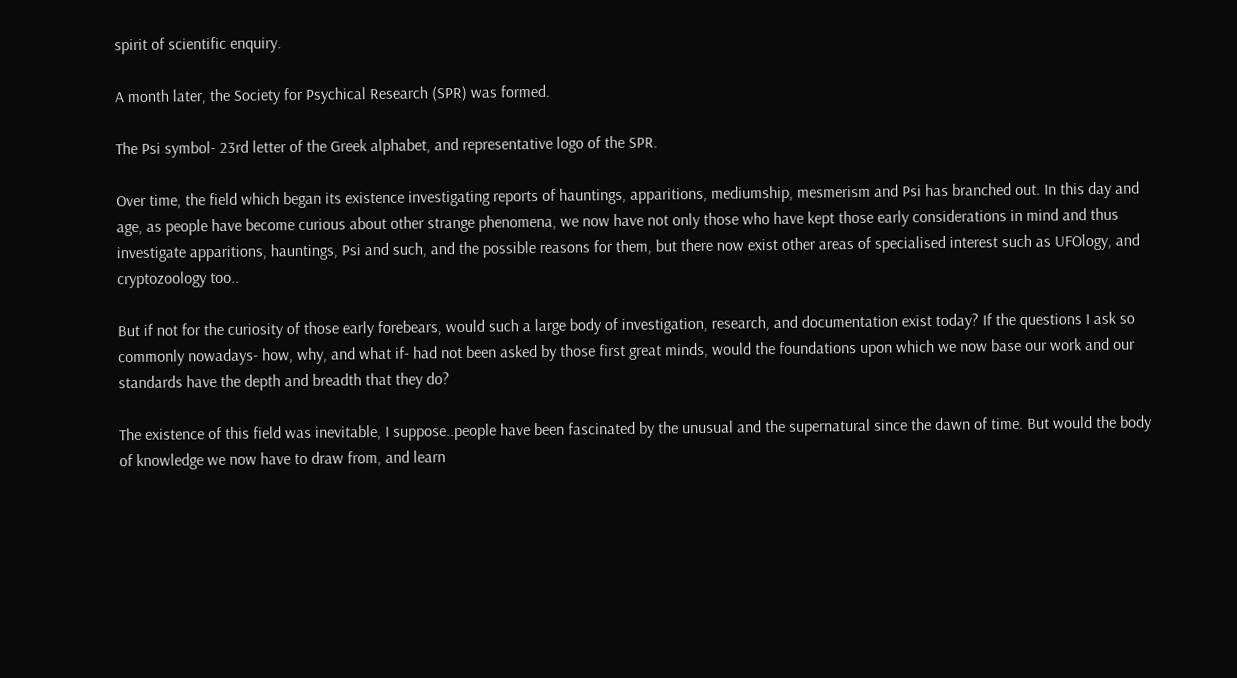spirit of scientific enquiry.

A month later, the Society for Psychical Research (SPR) was formed.

The Psi symbol- 23rd letter of the Greek alphabet, and representative logo of the SPR.

Over time, the field which began its existence investigating reports of hauntings, apparitions, mediumship, mesmerism and Psi has branched out. In this day and age, as people have become curious about other strange phenomena, we now have not only those who have kept those early considerations in mind and thus investigate apparitions, hauntings, Psi and such, and the possible reasons for them, but there now exist other areas of specialised interest such as UFOlogy, and cryptozoology too..

But if not for the curiosity of those early forebears, would such a large body of investigation, research, and documentation exist today? If the questions I ask so commonly nowadays- how, why, and what if- had not been asked by those first great minds, would the foundations upon which we now base our work and our standards have the depth and breadth that they do?

The existence of this field was inevitable, I suppose..people have been fascinated by the unusual and the supernatural since the dawn of time. But would the body of knowledge we now have to draw from, and learn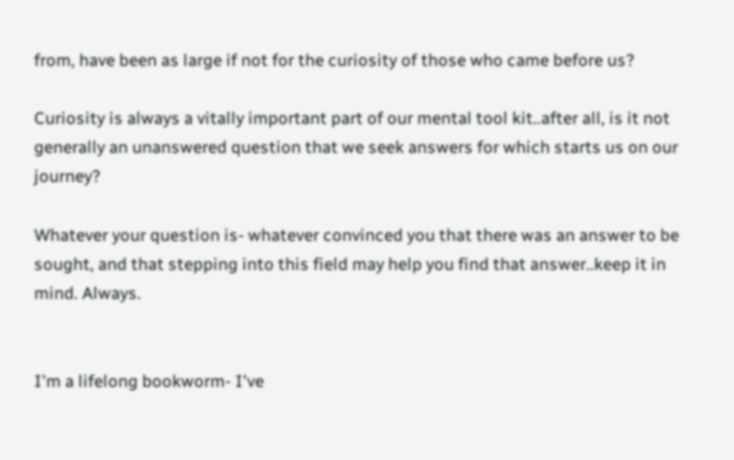from, have been as large if not for the curiosity of those who came before us?

Curiosity is always a vitally important part of our mental tool kit..after all, is it not generally an unanswered question that we seek answers for which starts us on our journey?

Whatever your question is- whatever convinced you that there was an answer to be sought, and that stepping into this field may help you find that answer..keep it in mind. Always.


I'm a lifelong bookworm- I've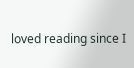loved reading since I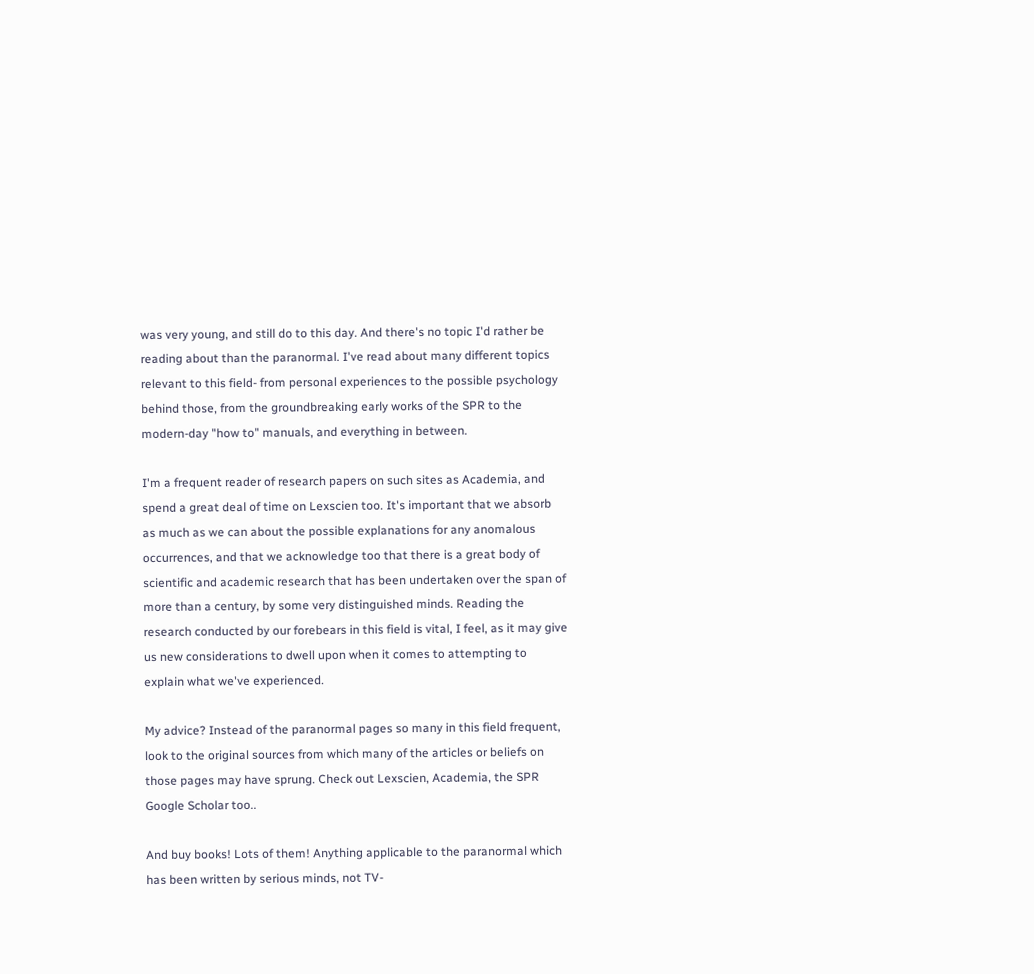was very young, and still do to this day. And there's no topic I'd rather be reading about than the paranormal. I've read about many different topics relevant to this field- from personal experiences to the possible psychology behind those, from the groundbreaking early works of the SPR to the modern-day "how to" manuals, and everything in between.

I'm a frequent reader of research papers on such sites as Academia, and spend a great deal of time on Lexscien too. It's important that we absorb as much as we can about the possible explanations for any anomalous occurrences, and that we acknowledge too that there is a great body of scientific and academic research that has been undertaken over the span of more than a century, by some very distinguished minds. Reading the research conducted by our forebears in this field is vital, I feel, as it may give us new considerations to dwell upon when it comes to attempting to explain what we've experienced.

My advice? Instead of the paranormal pages so many in this field frequent, look to the original sources from which many of the articles or beliefs on those pages may have sprung. Check out Lexscien, Academia, the SPR Google Scholar too..

And buy books! Lots of them! Anything applicable to the paranormal which has been written by serious minds, not TV-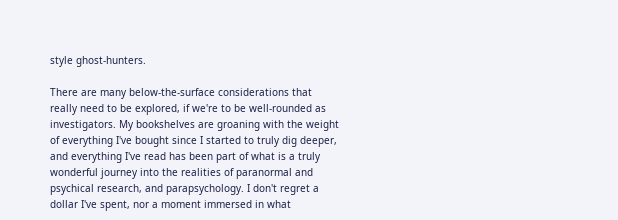style ghost-hunters.

There are many below-the-surface considerations that really need to be explored, if we're to be well-rounded as investigators. My bookshelves are groaning with the weight of everything I've bought since I started to truly dig deeper, and everything I've read has been part of what is a truly wonderful journey into the realities of paranormal and psychical research, and parapsychology. I don't regret a dollar I've spent, nor a moment immersed in what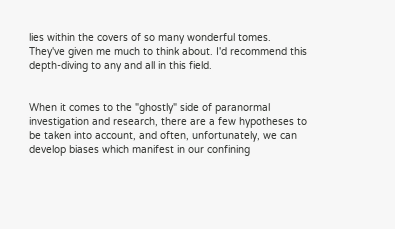lies within the covers of so many wonderful tomes. They've given me much to think about. I'd recommend this depth-diving to any and all in this field.


When it comes to the "ghostly" side of paranormal investigation and research, there are a few hypotheses to be taken into account, and often, unfortunately, we can develop biases which manifest in our confining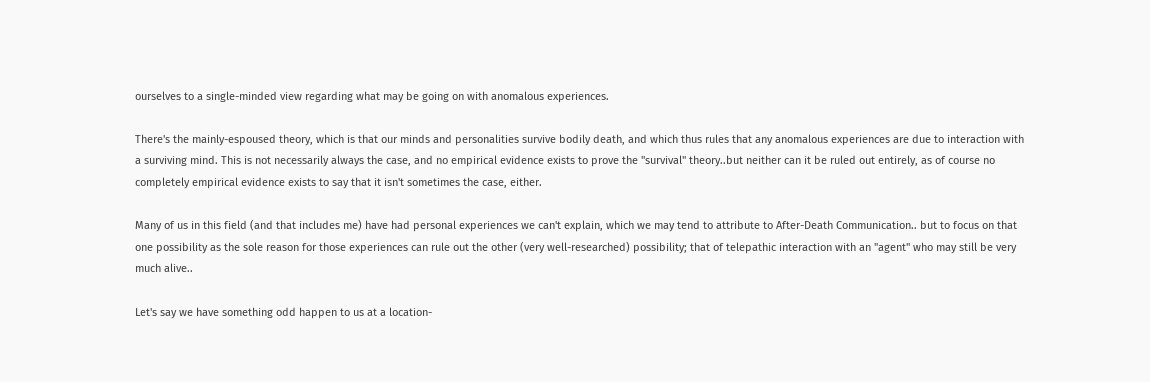ourselves to a single-minded view regarding what may be going on with anomalous experiences.

There's the mainly-espoused theory, which is that our minds and personalities survive bodily death, and which thus rules that any anomalous experiences are due to interaction with a surviving mind. This is not necessarily always the case, and no empirical evidence exists to prove the "survival" theory..but neither can it be ruled out entirely, as of course no completely empirical evidence exists to say that it isn't sometimes the case, either.

Many of us in this field (and that includes me) have had personal experiences we can't explain, which we may tend to attribute to After-Death Communication.. but to focus on that one possibility as the sole reason for those experiences can rule out the other (very well-researched) possibility; that of telepathic interaction with an "agent" who may still be very much alive..

Let's say we have something odd happen to us at a location-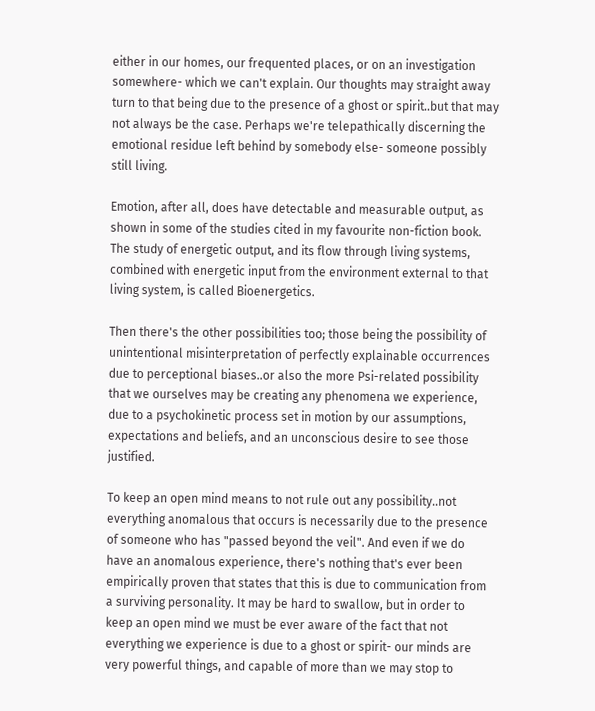either in our homes, our frequented places, or on an investigation somewhere- which we can't explain. Our thoughts may straight away turn to that being due to the presence of a ghost or spirit..but that may not always be the case. Perhaps we're telepathically discerning the emotional residue left behind by somebody else- someone possibly still living.

Emotion, after all, does have detectable and measurable output, as shown in some of the studies cited in my favourite non-fiction book. The study of energetic output, and its flow through living systems, combined with energetic input from the environment external to that living system, is called Bioenergetics.

Then there's the other possibilities too; those being the possibility of unintentional misinterpretation of perfectly explainable occurrences due to perceptional biases..or also the more Psi-related possibility that we ourselves may be creating any phenomena we experience, due to a psychokinetic process set in motion by our assumptions, expectations and beliefs, and an unconscious desire to see those justified.

To keep an open mind means to not rule out any possibility..not everything anomalous that occurs is necessarily due to the presence of someone who has "passed beyond the veil". And even if we do have an anomalous experience, there's nothing that's ever been empirically proven that states that this is due to communication from a surviving personality. It may be hard to swallow, but in order to keep an open mind we must be ever aware of the fact that not everything we experience is due to a ghost or spirit- our minds are very powerful things, and capable of more than we may stop to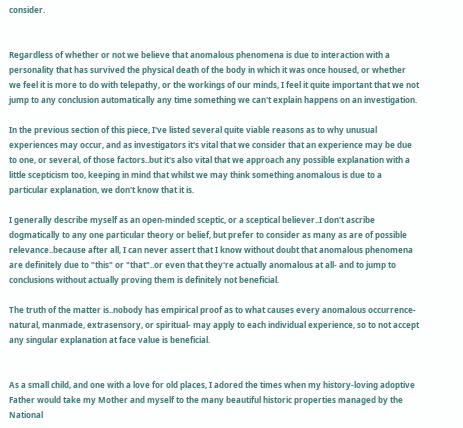consider.


Regardless of whether or not we believe that anomalous phenomena is due to interaction with a personality that has survived the physical death of the body in which it was once housed, or whether we feel it is more to do with telepathy, or the workings of our minds, I feel it quite important that we not jump to any conclusion automatically any time something we can't explain happens on an investigation.

In the previous section of this piece, I've listed several quite viable reasons as to why unusual experiences may occur, and as investigators it's vital that we consider that an experience may be due to one, or several, of those factors..but it's also vital that we approach any possible explanation with a little scepticism too, keeping in mind that whilst we may think something anomalous is due to a particular explanation, we don't know that it is.

I generally describe myself as an open-minded sceptic, or a sceptical believer..I don't ascribe dogmatically to any one particular theory or belief, but prefer to consider as many as are of possible relevance..because after all, I can never assert that I know without doubt that anomalous phenomena are definitely due to "this" or "that"..or even that they're actually anomalous at all- and to jump to conclusions without actually proving them is definitely not beneficial.

The truth of the matter is..nobody has empirical proof as to what causes every anomalous occurrence- natural, manmade, extrasensory, or spiritual- may apply to each individual experience, so to not accept any singular explanation at face value is beneficial.


As a small child, and one with a love for old places, I adored the times when my history-loving adoptive Father would take my Mother and myself to the many beautiful historic properties managed by the National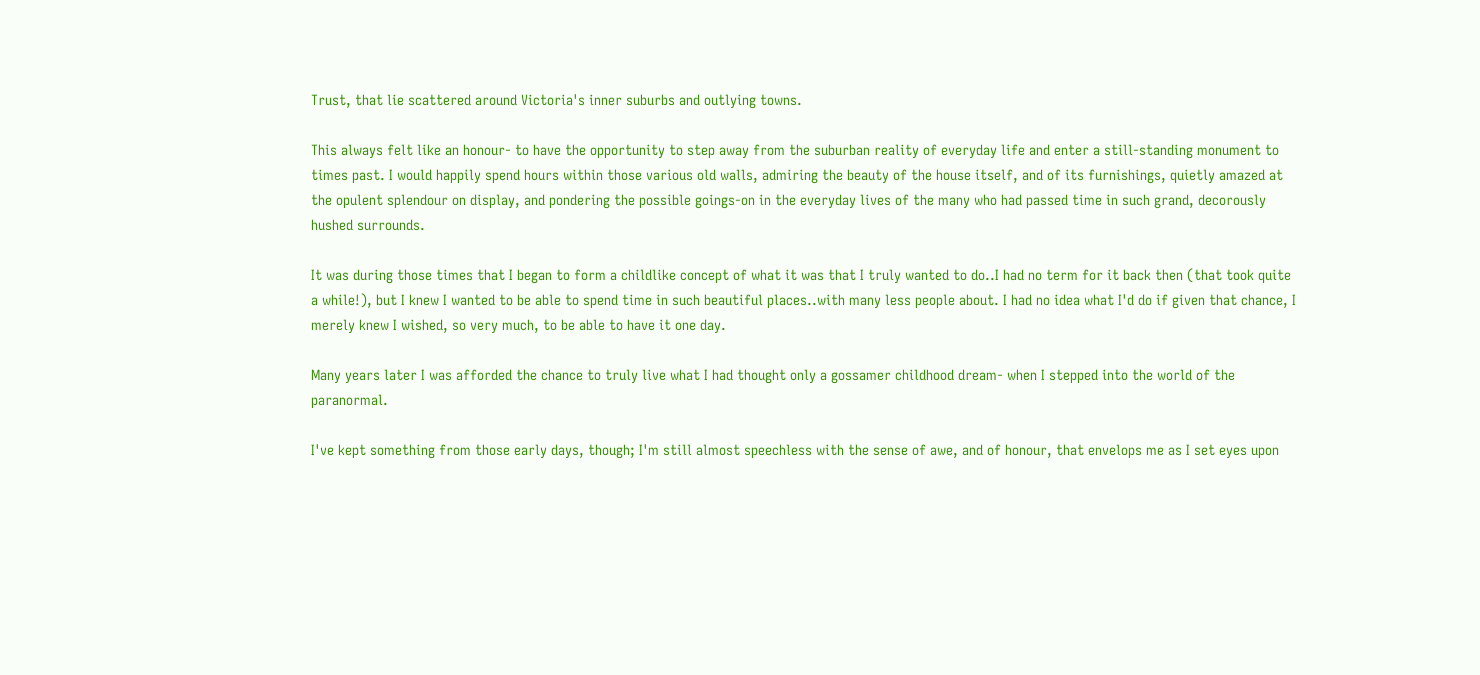Trust, that lie scattered around Victoria's inner suburbs and outlying towns.

This always felt like an honour- to have the opportunity to step away from the suburban reality of everyday life and enter a still-standing monument to times past. I would happily spend hours within those various old walls, admiring the beauty of the house itself, and of its furnishings, quietly amazed at the opulent splendour on display, and pondering the possible goings-on in the everyday lives of the many who had passed time in such grand, decorously hushed surrounds.

It was during those times that I began to form a childlike concept of what it was that I truly wanted to do..I had no term for it back then (that took quite a while!), but I knew I wanted to be able to spend time in such beautiful places..with many less people about. I had no idea what I'd do if given that chance, I merely knew I wished, so very much, to be able to have it one day.

Many years later I was afforded the chance to truly live what I had thought only a gossamer childhood dream- when I stepped into the world of the paranormal.

I've kept something from those early days, though; I'm still almost speechless with the sense of awe, and of honour, that envelops me as I set eyes upon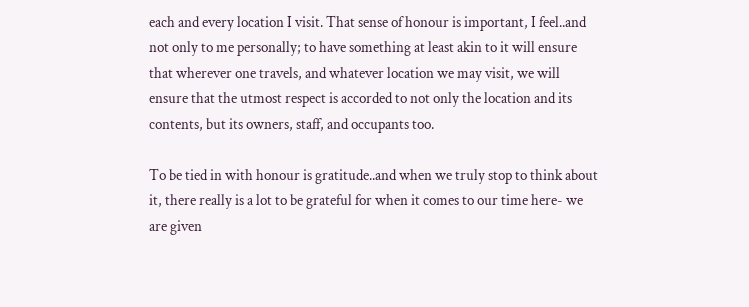each and every location I visit. That sense of honour is important, I feel..and not only to me personally; to have something at least akin to it will ensure that wherever one travels, and whatever location we may visit, we will ensure that the utmost respect is accorded to not only the location and its contents, but its owners, staff, and occupants too.

To be tied in with honour is gratitude..and when we truly stop to think about it, there really is a lot to be grateful for when it comes to our time here- we are given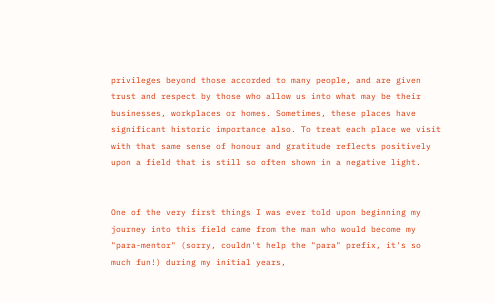privileges beyond those accorded to many people, and are given trust and respect by those who allow us into what may be their businesses, workplaces or homes. Sometimes, these places have significant historic importance also. To treat each place we visit with that same sense of honour and gratitude reflects positively upon a field that is still so often shown in a negative light.


One of the very first things I was ever told upon beginning my journey into this field came from the man who would become my "para-mentor" (sorry, couldn't help the "para" prefix, it's so much fun!) during my initial years,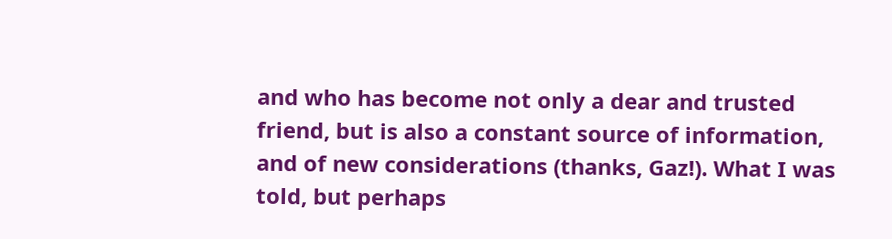and who has become not only a dear and trusted friend, but is also a constant source of information, and of new considerations (thanks, Gaz!). What I was told, but perhaps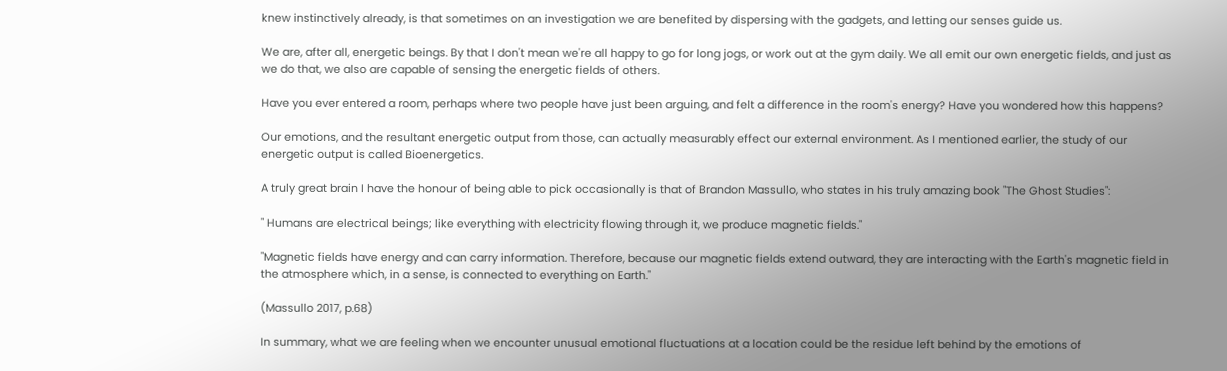knew instinctively already, is that sometimes on an investigation we are benefited by dispersing with the gadgets, and letting our senses guide us.

We are, after all, energetic beings. By that I don't mean we're all happy to go for long jogs, or work out at the gym daily. We all emit our own energetic fields, and just as we do that, we also are capable of sensing the energetic fields of others.

Have you ever entered a room, perhaps where two people have just been arguing, and felt a difference in the room's energy? Have you wondered how this happens?

Our emotions, and the resultant energetic output from those, can actually measurably effect our external environment. As I mentioned earlier, the study of our energetic output is called Bioenergetics.

A truly great brain I have the honour of being able to pick occasionally is that of Brandon Massullo, who states in his truly amazing book "The Ghost Studies":

" Humans are electrical beings; like everything with electricity flowing through it, we produce magnetic fields."

"Magnetic fields have energy and can carry information. Therefore, because our magnetic fields extend outward, they are interacting with the Earth's magnetic field in the atmosphere which, in a sense, is connected to everything on Earth."

(Massullo 2017, p.68)

In summary, what we are feeling when we encounter unusual emotional fluctuations at a location could be the residue left behind by the emotions of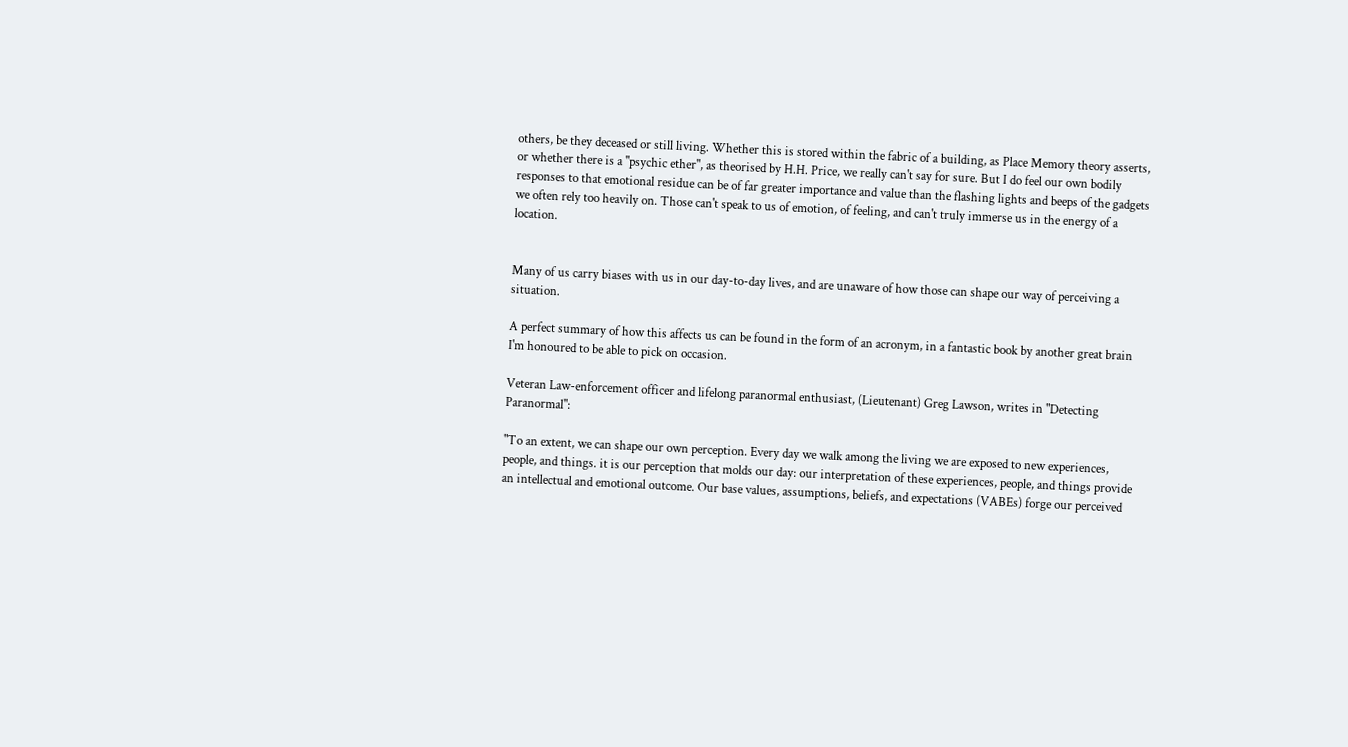others, be they deceased or still living. Whether this is stored within the fabric of a building, as Place Memory theory asserts, or whether there is a "psychic ether", as theorised by H.H. Price, we really can't say for sure. But I do feel our own bodily responses to that emotional residue can be of far greater importance and value than the flashing lights and beeps of the gadgets we often rely too heavily on. Those can't speak to us of emotion, of feeling, and can't truly immerse us in the energy of a location.


Many of us carry biases with us in our day-to-day lives, and are unaware of how those can shape our way of perceiving a situation.

A perfect summary of how this affects us can be found in the form of an acronym, in a fantastic book by another great brain I'm honoured to be able to pick on occasion.

Veteran Law-enforcement officer and lifelong paranormal enthusiast, (Lieutenant) Greg Lawson, writes in "Detecting Paranormal":

"To an extent, we can shape our own perception. Every day we walk among the living we are exposed to new experiences, people, and things. it is our perception that molds our day: our interpretation of these experiences, people, and things provide an intellectual and emotional outcome. Our base values, assumptions, beliefs, and expectations (VABEs) forge our perceived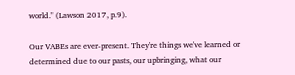world." (Lawson 2017, p.9).

Our VABEs are ever-present. They're things we've learned or determined due to our pasts, our upbringing, what our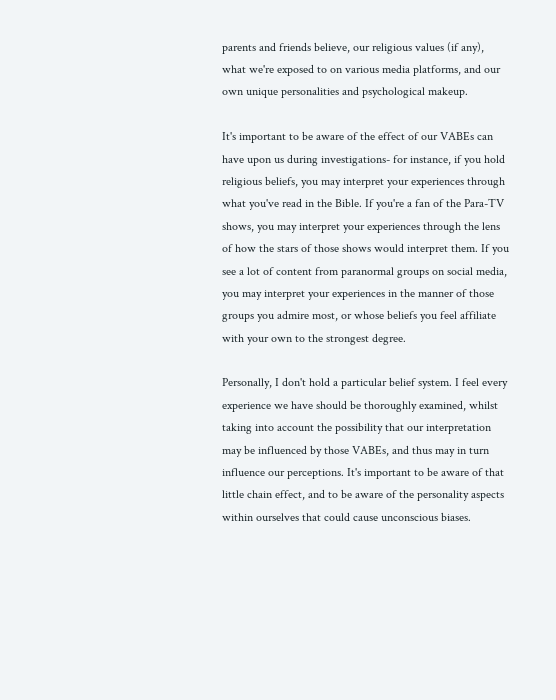parents and friends believe, our religious values (if any), what we're exposed to on various media platforms, and our own unique personalities and psychological makeup.

It's important to be aware of the effect of our VABEs can have upon us during investigations- for instance, if you hold religious beliefs, you may interpret your experiences through what you've read in the Bible. If you're a fan of the Para-TV shows, you may interpret your experiences through the lens of how the stars of those shows would interpret them. If you see a lot of content from paranormal groups on social media, you may interpret your experiences in the manner of those groups you admire most, or whose beliefs you feel affiliate with your own to the strongest degree.

Personally, I don't hold a particular belief system. I feel every experience we have should be thoroughly examined, whilst taking into account the possibility that our interpretation may be influenced by those VABEs, and thus may in turn influence our perceptions. It's important to be aware of that little chain effect, and to be aware of the personality aspects within ourselves that could cause unconscious biases.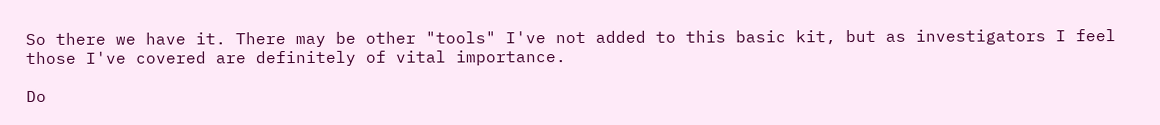So there we have it. There may be other "tools" I've not added to this basic kit, but as investigators I feel those I've covered are definitely of vital importance.

Do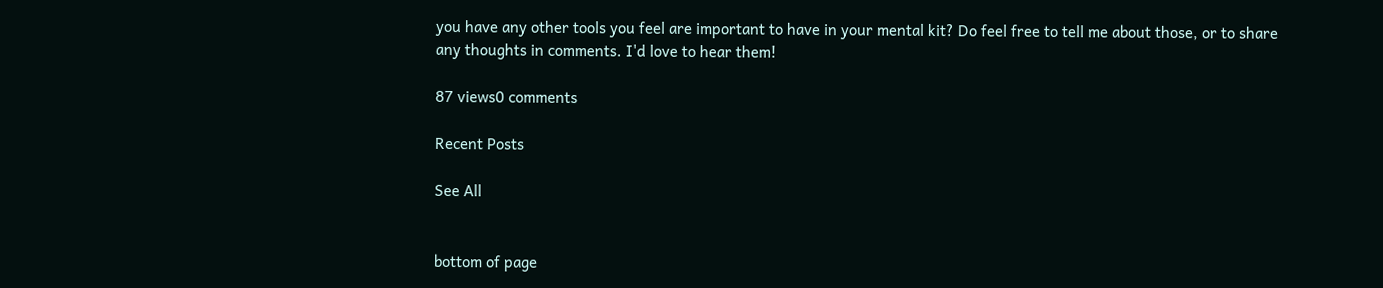you have any other tools you feel are important to have in your mental kit? Do feel free to tell me about those, or to share any thoughts in comments. I'd love to hear them!

87 views0 comments

Recent Posts

See All


bottom of page